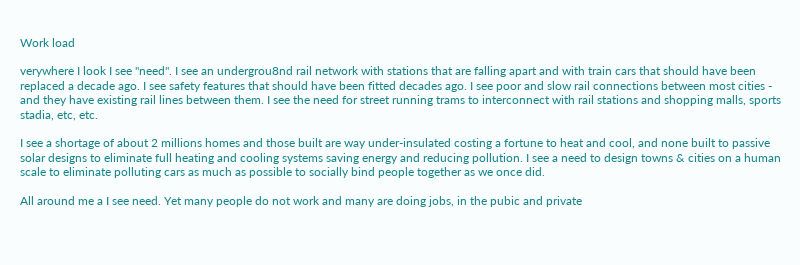Work load

verywhere I look I see "need". I see an undergrou8nd rail network with stations that are falling apart and with train cars that should have been replaced a decade ago. I see safety features that should have been fitted decades ago. I see poor and slow rail connections between most cities - and they have existing rail lines between them. I see the need for street running trams to interconnect with rail stations and shopping malls, sports stadia, etc, etc.

I see a shortage of about 2 millions homes and those built are way under-insulated costing a fortune to heat and cool, and none built to passive solar designs to eliminate full heating and cooling systems saving energy and reducing pollution. I see a need to design towns & cities on a human scale to eliminate polluting cars as much as possible to socially bind people together as we once did.

All around me a I see need. Yet many people do not work and many are doing jobs, in the pubic and private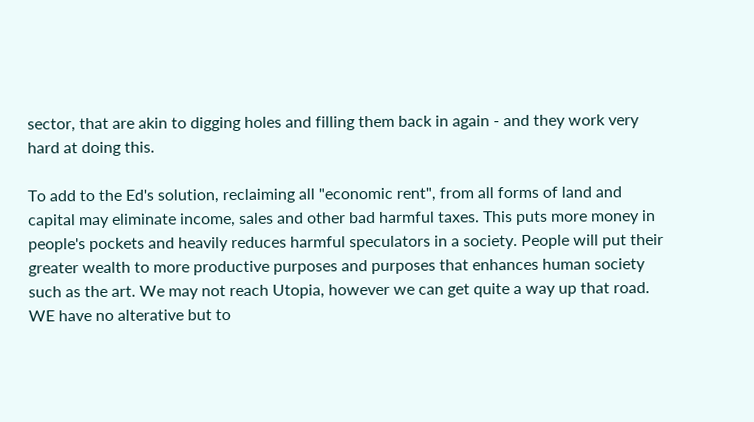sector, that are akin to digging holes and filling them back in again - and they work very hard at doing this.

To add to the Ed's solution, reclaiming all "economic rent", from all forms of land and capital may eliminate income, sales and other bad harmful taxes. This puts more money in people's pockets and heavily reduces harmful speculators in a society. People will put their greater wealth to more productive purposes and purposes that enhances human society such as the art. We may not reach Utopia, however we can get quite a way up that road. WE have no alterative but to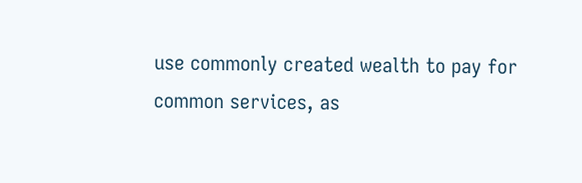use commonly created wealth to pay for common services, as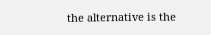the alternative is the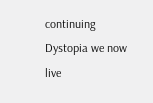continuing Dystopia we now live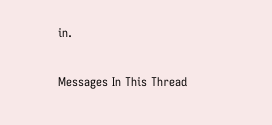in.

Messages In This Thread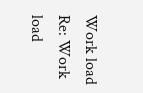Work load
Re: Work load